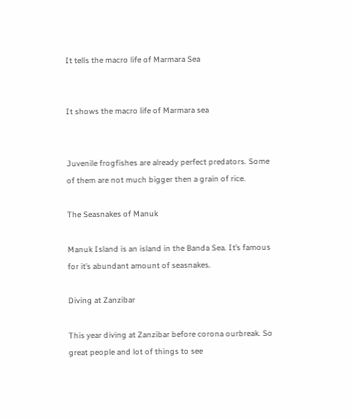It tells the macro life of Marmara Sea


It shows the macro life of Marmara sea


Juvenile frogfishes are already perfect predators. Some of them are not much bigger then a grain of rice.

The Seasnakes of Manuk

Manuk Island is an island in the Banda Sea. It’s famous for it’s abundant amount of seasnakes.

Diving at Zanzibar

This year diving at Zanzibar before corona ourbreak. So great people and lot of things to see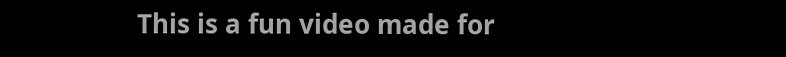This is a fun video made for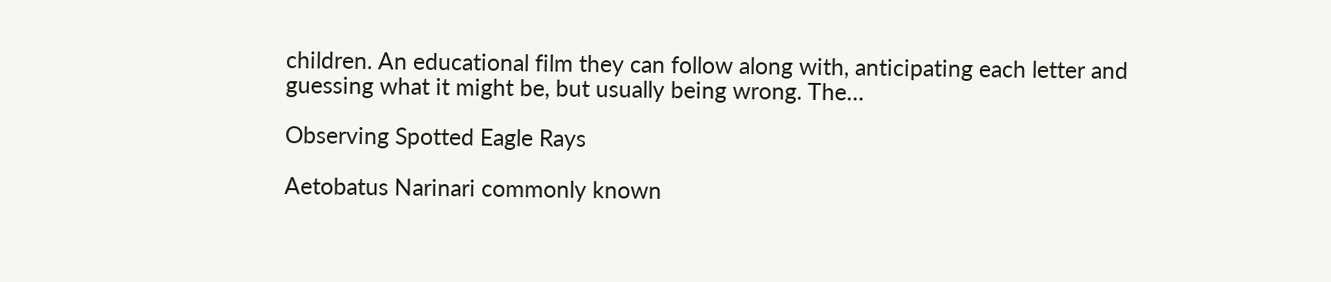children. An educational film they can follow along with, anticipating each letter and guessing what it might be, but usually being wrong. The…

Observing Spotted Eagle Rays

Aetobatus Narinari commonly known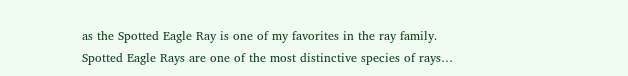as the Spotted Eagle Ray is one of my favorites in the ray family. Spotted Eagle Rays are one of the most distinctive species of rays…